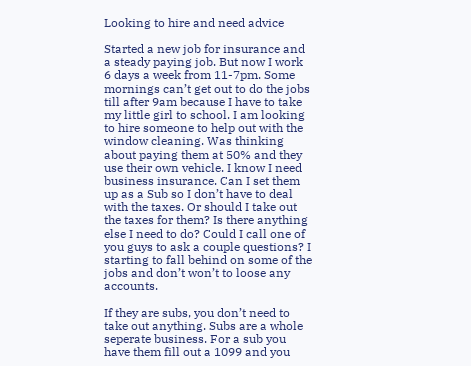Looking to hire and need advice

Started a new job for insurance and a steady paying job. But now I work 6 days a week from 11-7pm. Some mornings can’t get out to do the jobs till after 9am because I have to take my little girl to school. I am looking to hire someone to help out with the window cleaning. Was thinking about paying them at 50% and they use their own vehicle. I know I need business insurance. Can I set them up as a Sub so I don’t have to deal with the taxes. Or should I take out the taxes for them? Is there anything else I need to do? Could I call one of you guys to ask a couple questions? I starting to fall behind on some of the jobs and don’t won’t to loose any accounts.

If they are subs, you don’t need to take out anything. Subs are a whole seperate business. For a sub you have them fill out a 1099 and you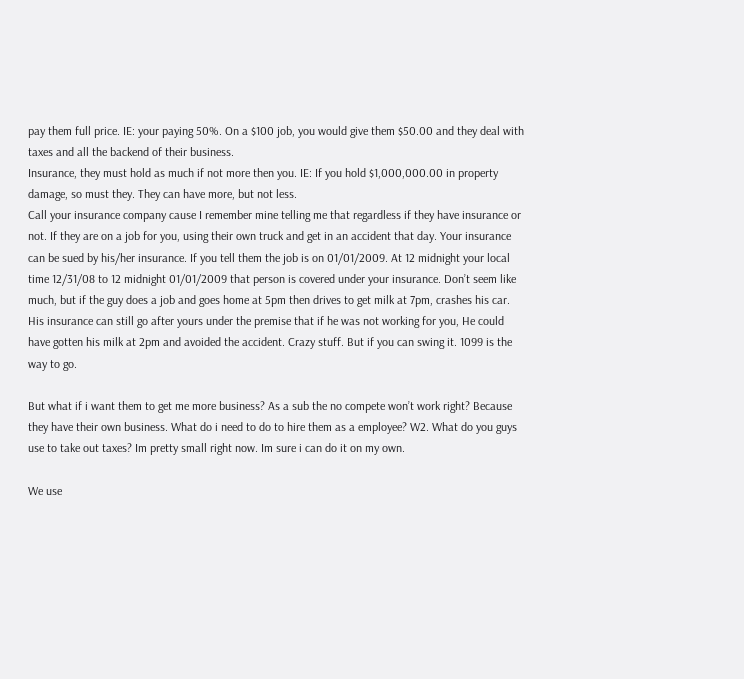pay them full price. IE: your paying 50%. On a $100 job, you would give them $50.00 and they deal with taxes and all the backend of their business.
Insurance, they must hold as much if not more then you. IE: If you hold $1,000,000.00 in property damage, so must they. They can have more, but not less.
Call your insurance company cause I remember mine telling me that regardless if they have insurance or not. If they are on a job for you, using their own truck and get in an accident that day. Your insurance can be sued by his/her insurance. If you tell them the job is on 01/01/2009. At 12 midnight your local time 12/31/08 to 12 midnight 01/01/2009 that person is covered under your insurance. Don’t seem like much, but if the guy does a job and goes home at 5pm then drives to get milk at 7pm, crashes his car. His insurance can still go after yours under the premise that if he was not working for you, He could have gotten his milk at 2pm and avoided the accident. Crazy stuff. But if you can swing it. 1099 is the way to go.

But what if i want them to get me more business? As a sub the no compete won’t work right? Because they have their own business. What do i need to do to hire them as a employee? W2. What do you guys use to take out taxes? Im pretty small right now. Im sure i can do it on my own.

We use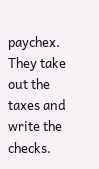paychex. They take out the taxes and write the checks.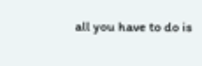all you have to do is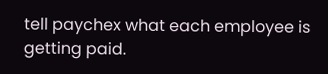tell paychex what each employee is getting paid.